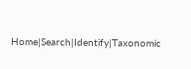Home|Search|Identify|Taxonomic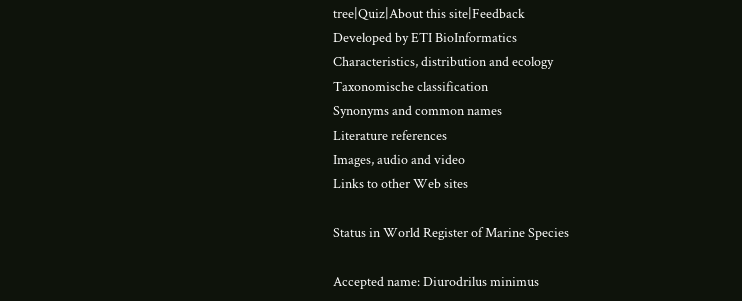tree|Quiz|About this site|Feedback
Developed by ETI BioInformatics
Characteristics, distribution and ecology
Taxonomische classification
Synonyms and common names
Literature references
Images, audio and video
Links to other Web sites

Status in World Register of Marine Species

Accepted name: Diurodrilus minimus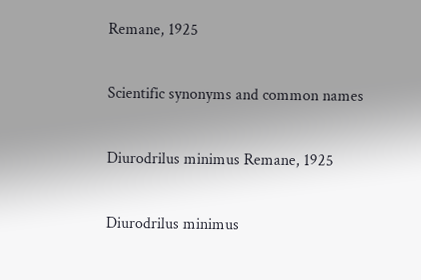Remane, 1925

Scientific synonyms and common names

Diurodrilus minimus Remane, 1925

Diurodrilus minimus